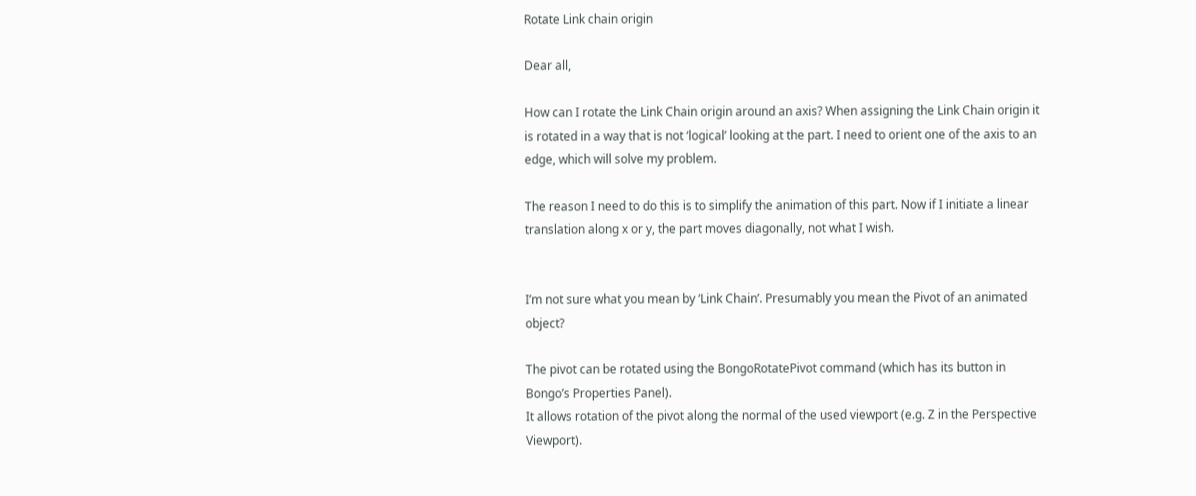Rotate Link chain origin

Dear all,

How can I rotate the Link Chain origin around an axis? When assigning the Link Chain origin it is rotated in a way that is not ‘logical’ looking at the part. I need to orient one of the axis to an edge, which will solve my problem.

The reason I need to do this is to simplify the animation of this part. Now if I initiate a linear translation along x or y, the part moves diagonally, not what I wish.


I’m not sure what you mean by ‘Link Chain’. Presumably you mean the Pivot of an animated object?

The pivot can be rotated using the BongoRotatePivot command (which has its button in Bongo’s Properties Panel).
It allows rotation of the pivot along the normal of the used viewport (e.g. Z in the Perspective Viewport).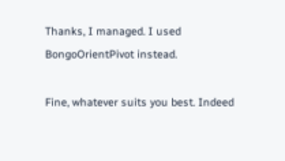Thanks, I managed. I used BongoOrientPivot instead.

Fine, whatever suits you best. Indeed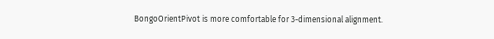BongoOrientPivot is more comfortable for 3-dimensional alignment.